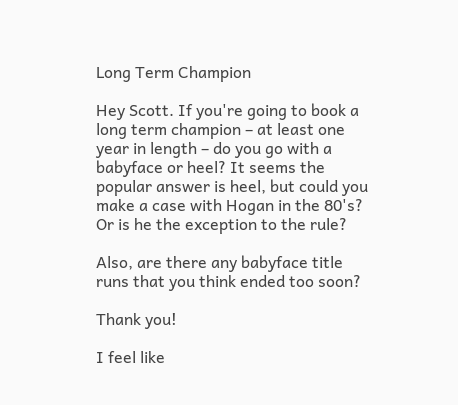Long Term Champion

Hey Scott. If you're going to book a long term champion – at least one year in length – do you go with a babyface or heel? It seems the popular answer is heel, but could you make a case with Hogan in the 80's? Or is he the exception to the rule?

Also, are there any babyface title runs that you think ended too soon?

Thank you!

I feel like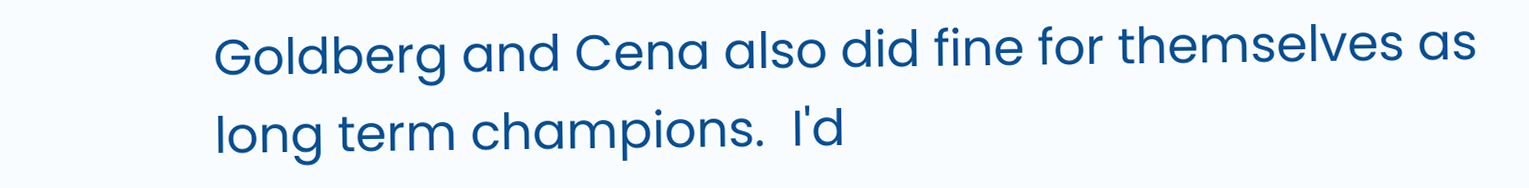Goldberg and Cena also did fine for themselves as long term champions.  I'd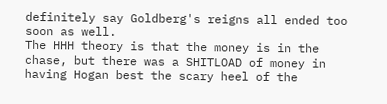definitely say Goldberg's reigns all ended too soon as well.
The HHH theory is that the money is in the chase, but there was a SHITLOAD of money in having Hogan best the scary heel of the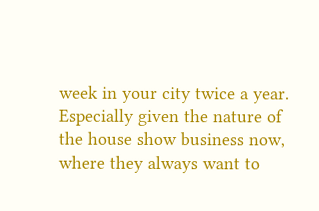week in your city twice a year.  Especially given the nature of the house show business now, where they always want to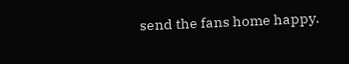send the fans home happy.